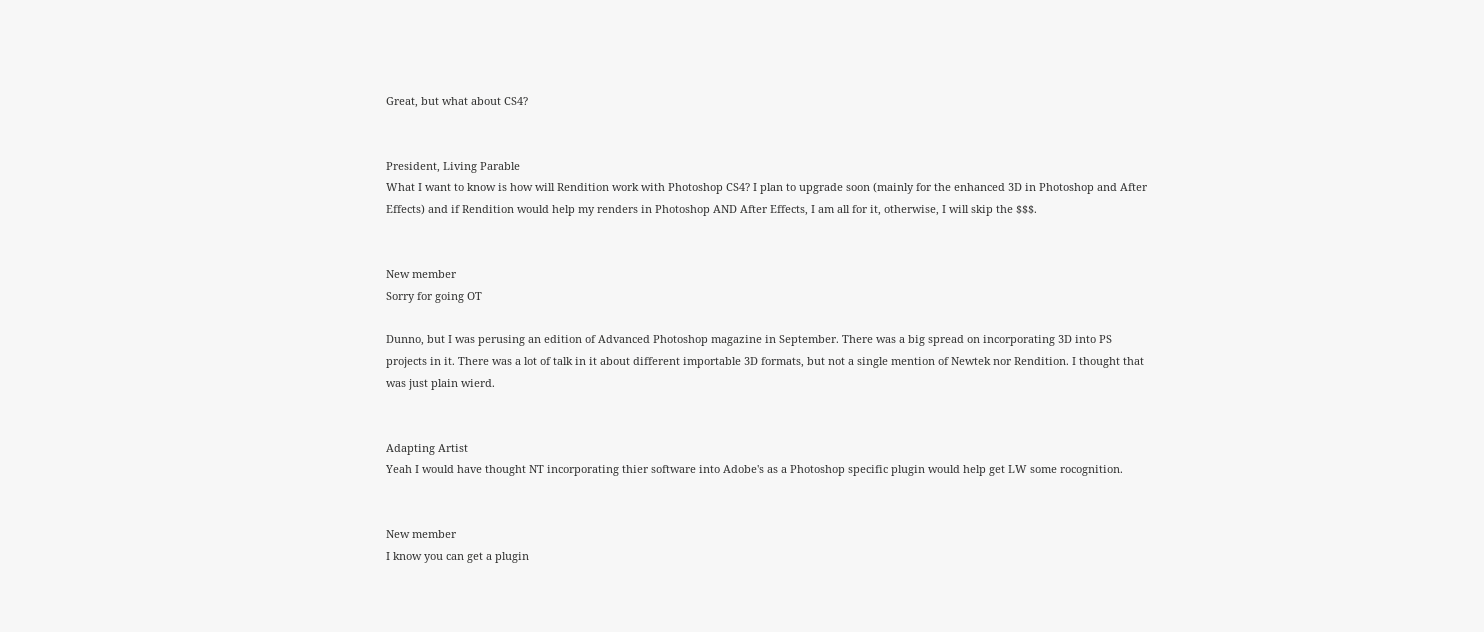Great, but what about CS4?


President, Living Parable
What I want to know is how will Rendition work with Photoshop CS4? I plan to upgrade soon (mainly for the enhanced 3D in Photoshop and After Effects) and if Rendition would help my renders in Photoshop AND After Effects, I am all for it, otherwise, I will skip the $$$.


New member
Sorry for going OT

Dunno, but I was perusing an edition of Advanced Photoshop magazine in September. There was a big spread on incorporating 3D into PS projects in it. There was a lot of talk in it about different importable 3D formats, but not a single mention of Newtek nor Rendition. I thought that was just plain wierd.


Adapting Artist
Yeah I would have thought NT incorporating thier software into Adobe's as a Photoshop specific plugin would help get LW some rocognition.


New member
I know you can get a plugin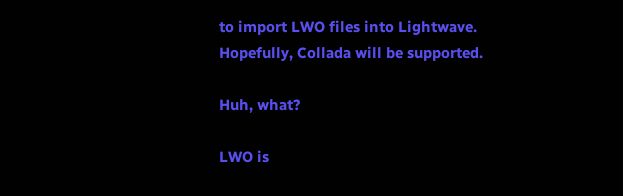to import LWO files into Lightwave. Hopefully, Collada will be supported.

Huh, what?

LWO is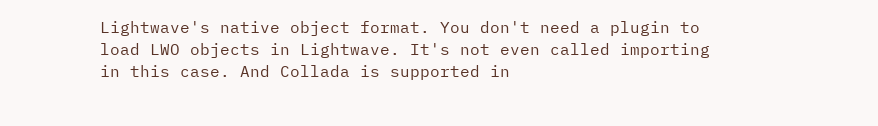Lightwave's native object format. You don't need a plugin to load LWO objects in Lightwave. It's not even called importing in this case. And Collada is supported in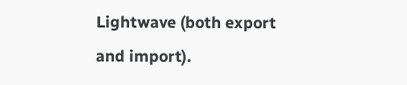Lightwave (both export and import).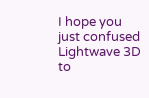I hope you just confused Lightwave 3D to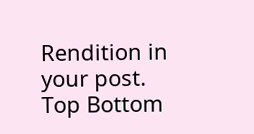Rendition in your post.
Top Bottom